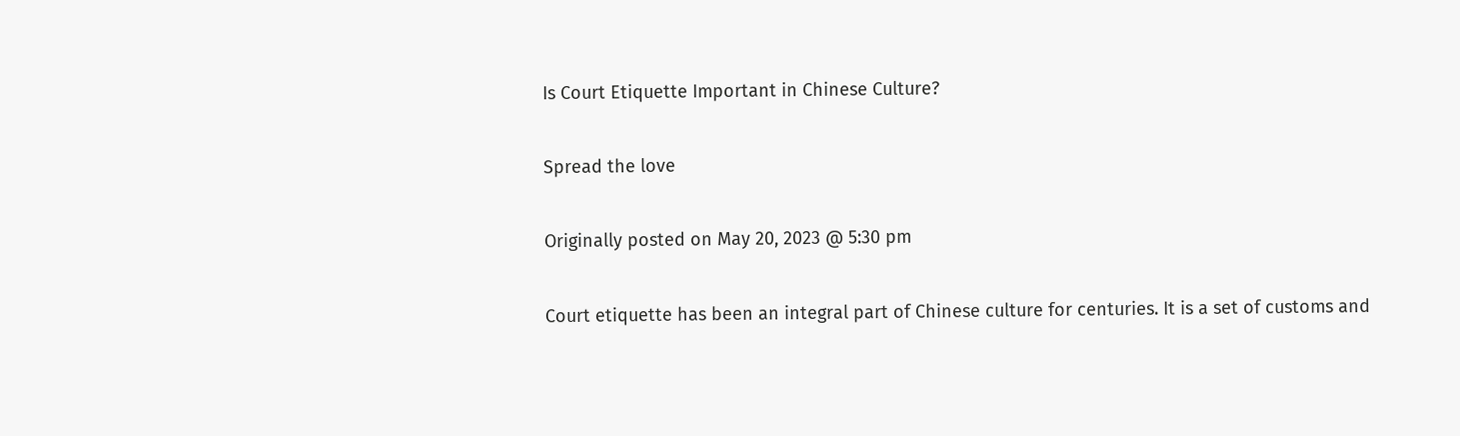Is Court Etiquette Important in Chinese Culture?

Spread the love

Originally posted on May 20, 2023 @ 5:30 pm

Court etiquette has been an integral part of Chinese culture for centuries. It is a set of customs and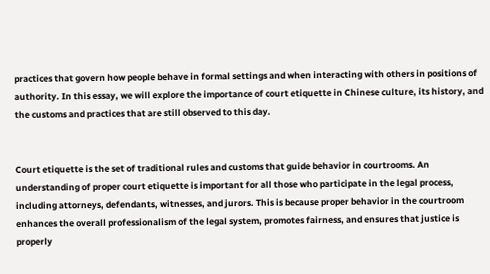practices that govern how people behave in formal settings and when interacting with others in positions of authority. In this essay, we will explore the importance of court etiquette in Chinese culture, its history, and the customs and practices that are still observed to this day.


Court etiquette is the set of traditional rules and customs that guide behavior in courtrooms. An understanding of proper court etiquette is important for all those who participate in the legal process, including attorneys, defendants, witnesses, and jurors. This is because proper behavior in the courtroom enhances the overall professionalism of the legal system, promotes fairness, and ensures that justice is properly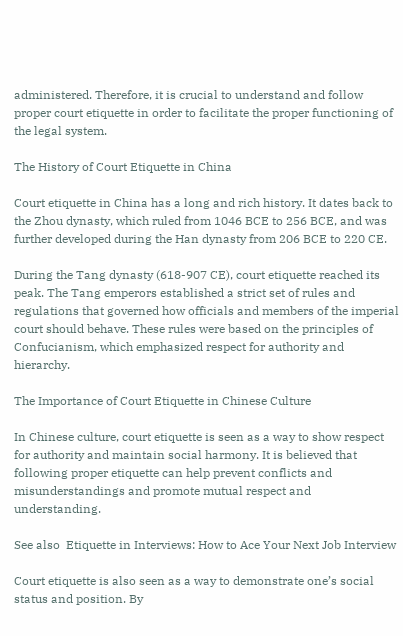administered. Therefore, it is crucial to understand and follow proper court etiquette in order to facilitate the proper functioning of the legal system.

The History of Court Etiquette in China

Court etiquette in China has a long and rich history. It dates back to the Zhou dynasty, which ruled from 1046 BCE to 256 BCE, and was further developed during the Han dynasty from 206 BCE to 220 CE.

During the Tang dynasty (618-907 CE), court etiquette reached its peak. The Tang emperors established a strict set of rules and regulations that governed how officials and members of the imperial court should behave. These rules were based on the principles of Confucianism, which emphasized respect for authority and hierarchy.

The Importance of Court Etiquette in Chinese Culture

In Chinese culture, court etiquette is seen as a way to show respect for authority and maintain social harmony. It is believed that following proper etiquette can help prevent conflicts and misunderstandings and promote mutual respect and understanding.

See also  Etiquette in Interviews: How to Ace Your Next Job Interview

Court etiquette is also seen as a way to demonstrate one’s social status and position. By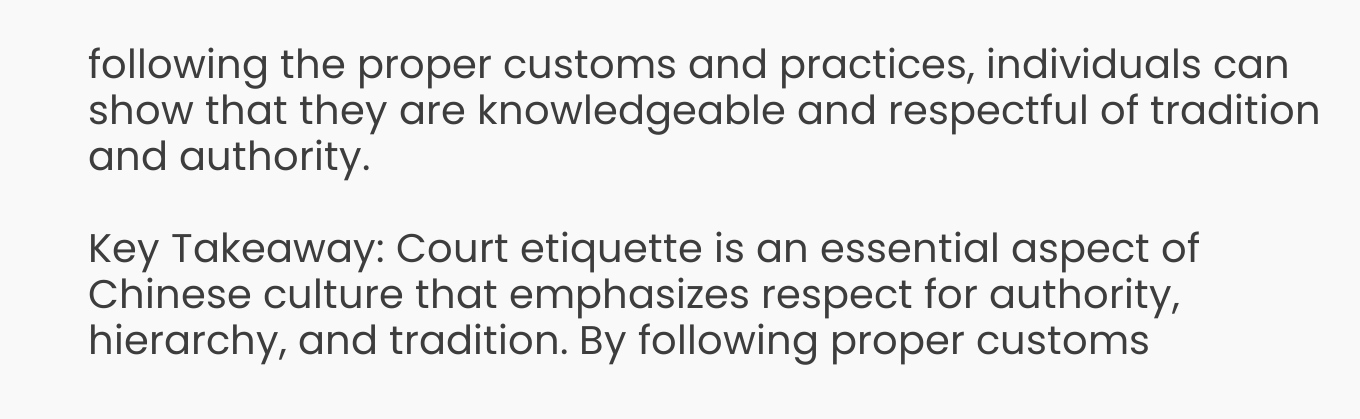following the proper customs and practices, individuals can show that they are knowledgeable and respectful of tradition and authority.

Key Takeaway: Court etiquette is an essential aspect of Chinese culture that emphasizes respect for authority, hierarchy, and tradition. By following proper customs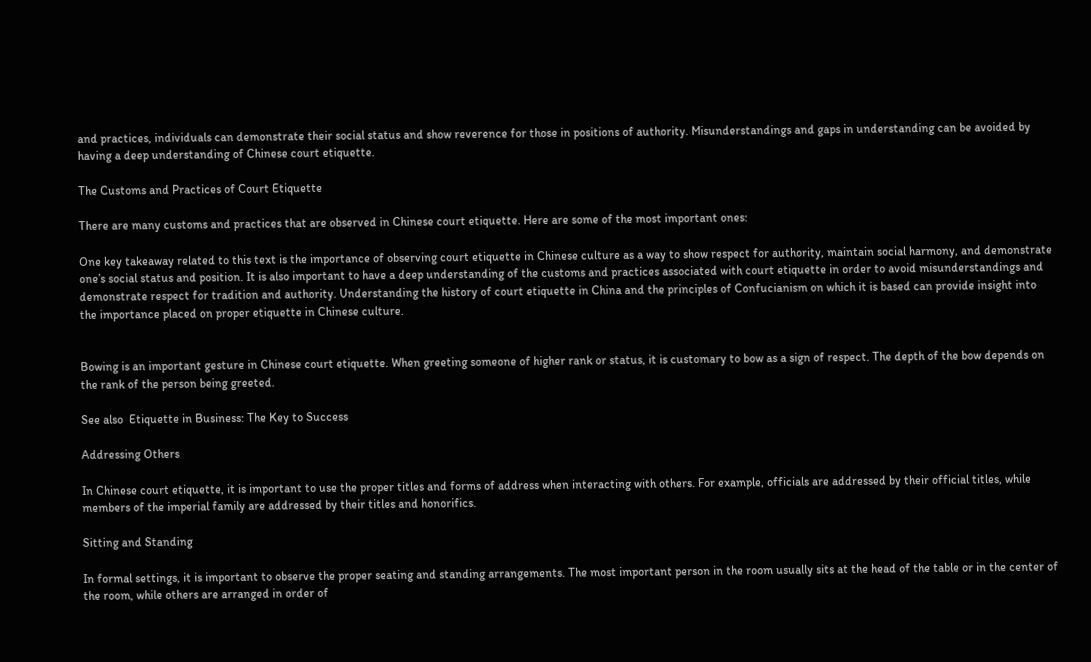and practices, individuals can demonstrate their social status and show reverence for those in positions of authority. Misunderstandings and gaps in understanding can be avoided by having a deep understanding of Chinese court etiquette.

The Customs and Practices of Court Etiquette

There are many customs and practices that are observed in Chinese court etiquette. Here are some of the most important ones:

One key takeaway related to this text is the importance of observing court etiquette in Chinese culture as a way to show respect for authority, maintain social harmony, and demonstrate one’s social status and position. It is also important to have a deep understanding of the customs and practices associated with court etiquette in order to avoid misunderstandings and demonstrate respect for tradition and authority. Understanding the history of court etiquette in China and the principles of Confucianism on which it is based can provide insight into the importance placed on proper etiquette in Chinese culture.


Bowing is an important gesture in Chinese court etiquette. When greeting someone of higher rank or status, it is customary to bow as a sign of respect. The depth of the bow depends on the rank of the person being greeted.

See also  Etiquette in Business: The Key to Success

Addressing Others

In Chinese court etiquette, it is important to use the proper titles and forms of address when interacting with others. For example, officials are addressed by their official titles, while members of the imperial family are addressed by their titles and honorifics.

Sitting and Standing

In formal settings, it is important to observe the proper seating and standing arrangements. The most important person in the room usually sits at the head of the table or in the center of the room, while others are arranged in order of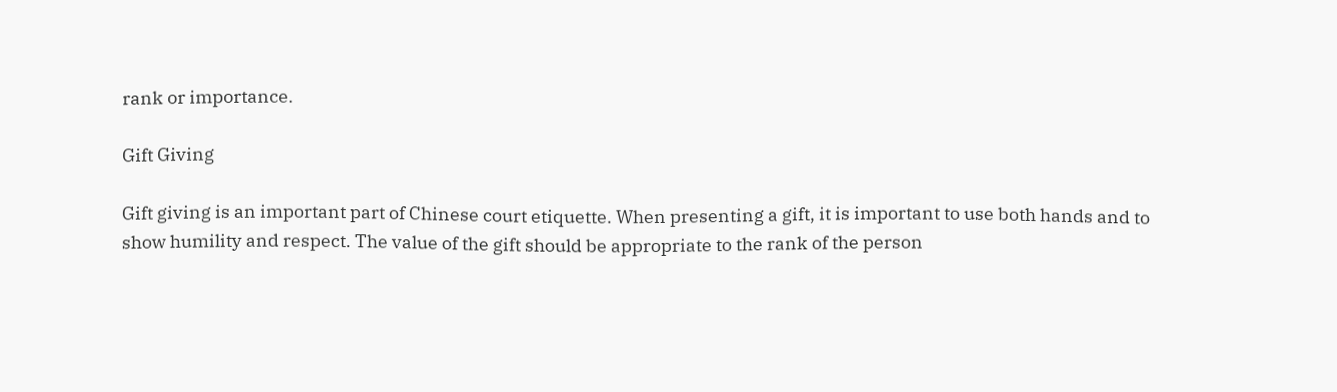rank or importance.

Gift Giving

Gift giving is an important part of Chinese court etiquette. When presenting a gift, it is important to use both hands and to show humility and respect. The value of the gift should be appropriate to the rank of the person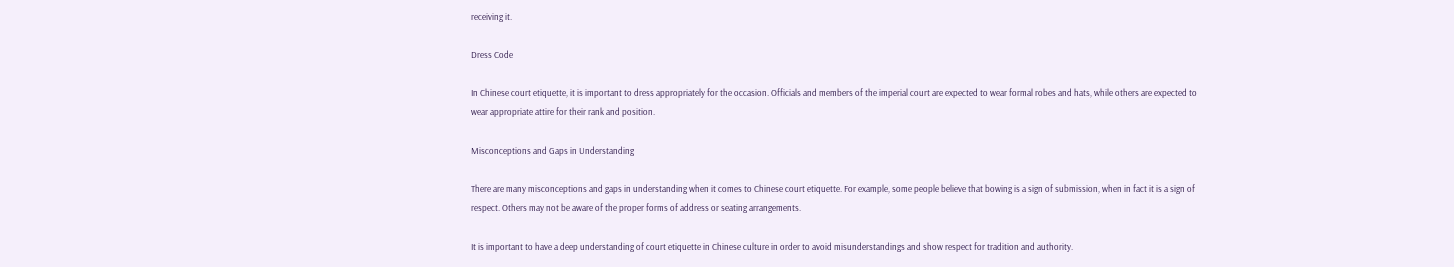receiving it.

Dress Code

In Chinese court etiquette, it is important to dress appropriately for the occasion. Officials and members of the imperial court are expected to wear formal robes and hats, while others are expected to wear appropriate attire for their rank and position.

Misconceptions and Gaps in Understanding

There are many misconceptions and gaps in understanding when it comes to Chinese court etiquette. For example, some people believe that bowing is a sign of submission, when in fact it is a sign of respect. Others may not be aware of the proper forms of address or seating arrangements.

It is important to have a deep understanding of court etiquette in Chinese culture in order to avoid misunderstandings and show respect for tradition and authority.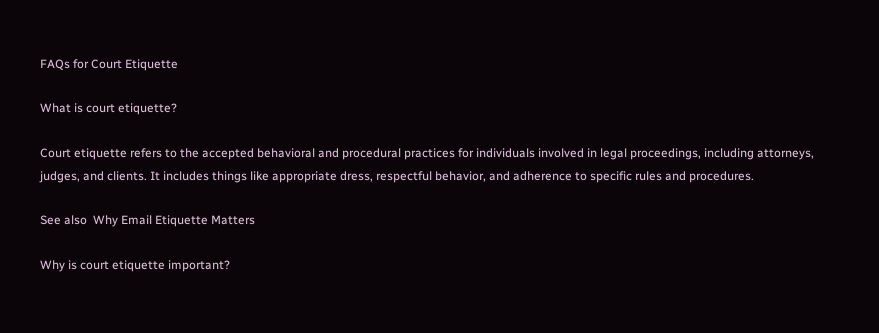FAQs for Court Etiquette

What is court etiquette?

Court etiquette refers to the accepted behavioral and procedural practices for individuals involved in legal proceedings, including attorneys, judges, and clients. It includes things like appropriate dress, respectful behavior, and adherence to specific rules and procedures.

See also  Why Email Etiquette Matters

Why is court etiquette important?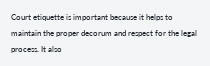Court etiquette is important because it helps to maintain the proper decorum and respect for the legal process. It also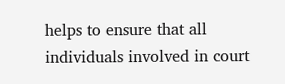helps to ensure that all individuals involved in court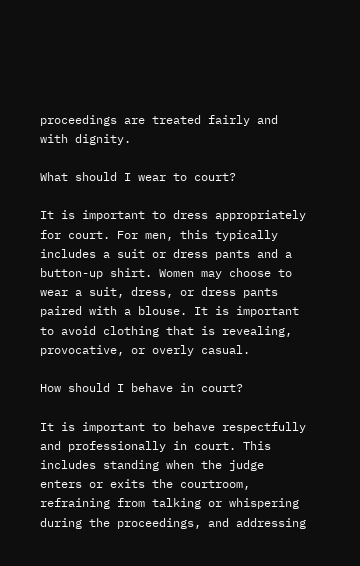proceedings are treated fairly and with dignity.

What should I wear to court?

It is important to dress appropriately for court. For men, this typically includes a suit or dress pants and a button-up shirt. Women may choose to wear a suit, dress, or dress pants paired with a blouse. It is important to avoid clothing that is revealing, provocative, or overly casual.

How should I behave in court?

It is important to behave respectfully and professionally in court. This includes standing when the judge enters or exits the courtroom, refraining from talking or whispering during the proceedings, and addressing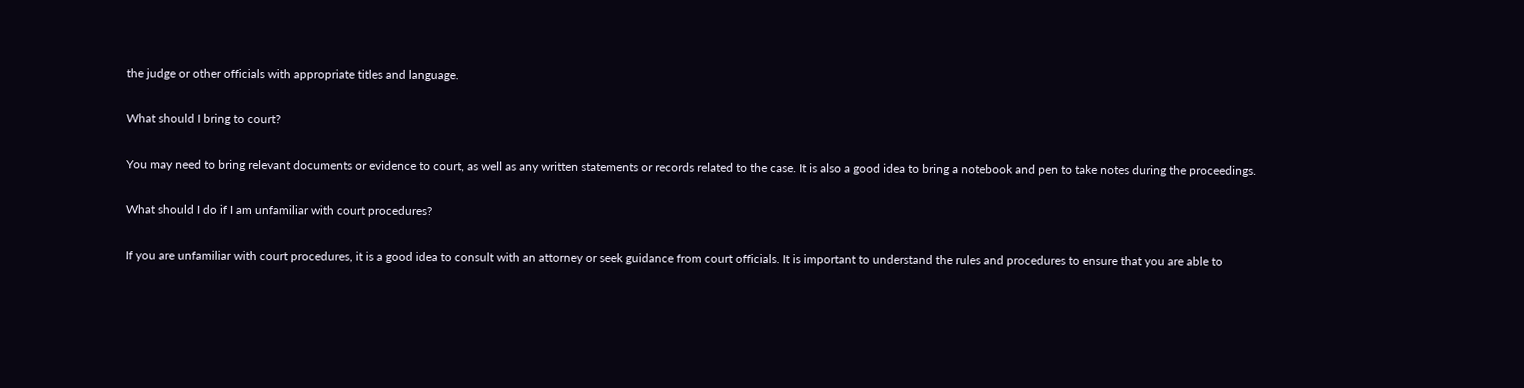the judge or other officials with appropriate titles and language.

What should I bring to court?

You may need to bring relevant documents or evidence to court, as well as any written statements or records related to the case. It is also a good idea to bring a notebook and pen to take notes during the proceedings.

What should I do if I am unfamiliar with court procedures?

If you are unfamiliar with court procedures, it is a good idea to consult with an attorney or seek guidance from court officials. It is important to understand the rules and procedures to ensure that you are able to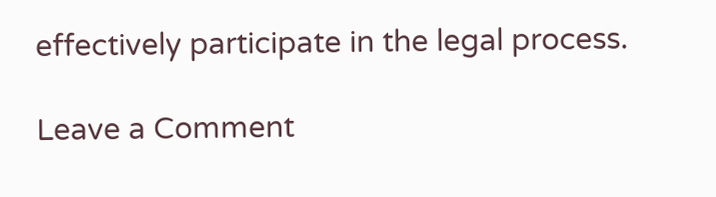effectively participate in the legal process.

Leave a Comment